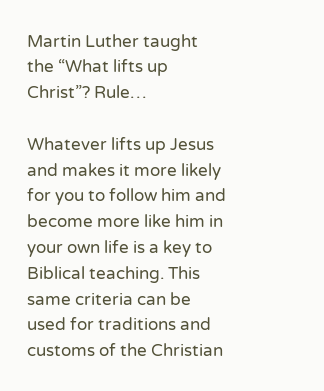Martin Luther taught the “What lifts up Christ”? Rule…

Whatever lifts up Jesus and makes it more likely for you to follow him and become more like him in your own life is a key to Biblical teaching. This same criteria can be used for traditions and customs of the Christian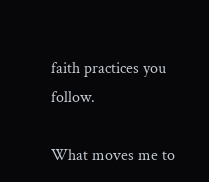faith practices you follow.

What moves me to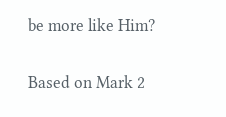be more like Him?

Based on Mark 2